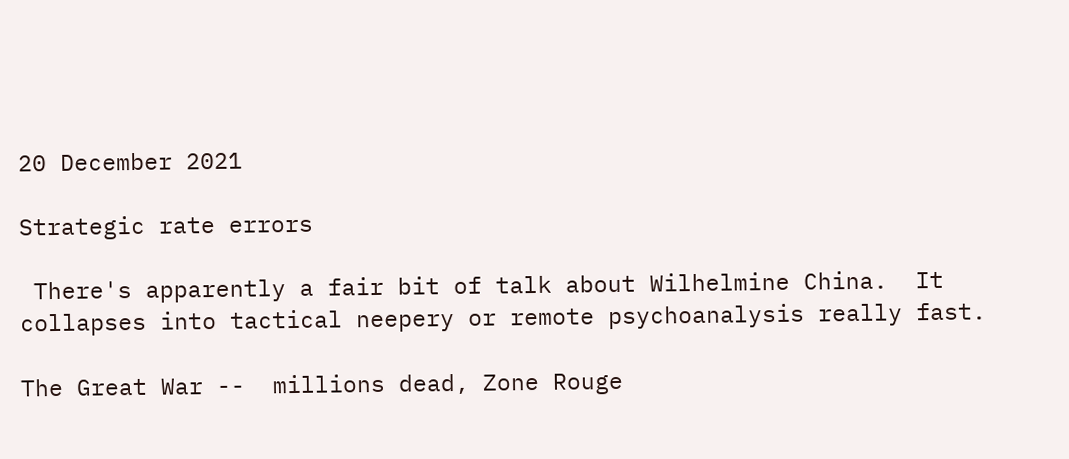20 December 2021

Strategic rate errors

 There's apparently a fair bit of talk about Wilhelmine China.  It collapses into tactical neepery or remote psychoanalysis really fast.

The Great War --  millions dead, Zone Rouge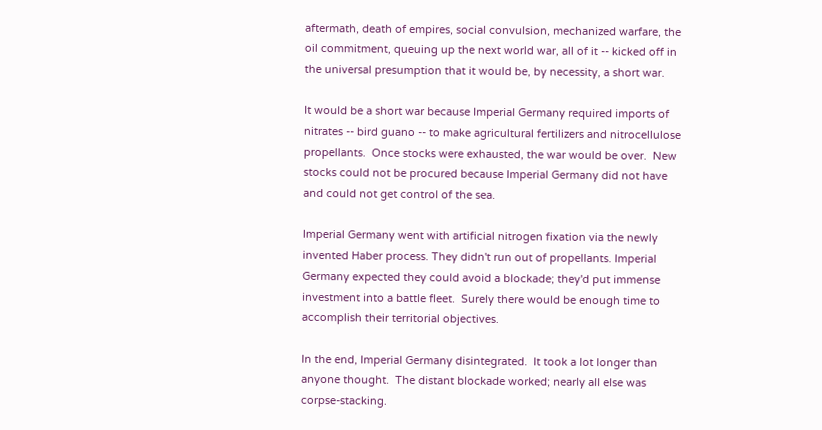aftermath, death of empires, social convulsion, mechanized warfare, the oil commitment, queuing up the next world war, all of it -- kicked off in the universal presumption that it would be, by necessity, a short war.

It would be a short war because Imperial Germany required imports of nitrates -- bird guano -- to make agricultural fertilizers and nitrocellulose propellants.  Once stocks were exhausted, the war would be over.  New stocks could not be procured because Imperial Germany did not have and could not get control of the sea.

Imperial Germany went with artificial nitrogen fixation via the newly invented Haber process. They didn't run out of propellants. Imperial Germany expected they could avoid a blockade; they'd put immense investment into a battle fleet.  Surely there would be enough time to accomplish their territorial objectives.

In the end, Imperial Germany disintegrated.  It took a lot longer than anyone thought.  The distant blockade worked; nearly all else was corpse-stacking.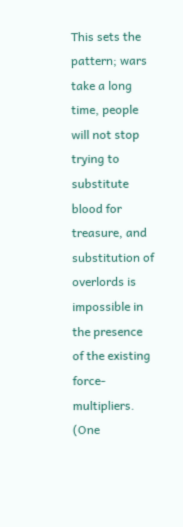This sets the pattern; wars take a long time, people will not stop trying to substitute blood for treasure, and substitution of overlords is impossible in the presence of the existing force-multipliers. (One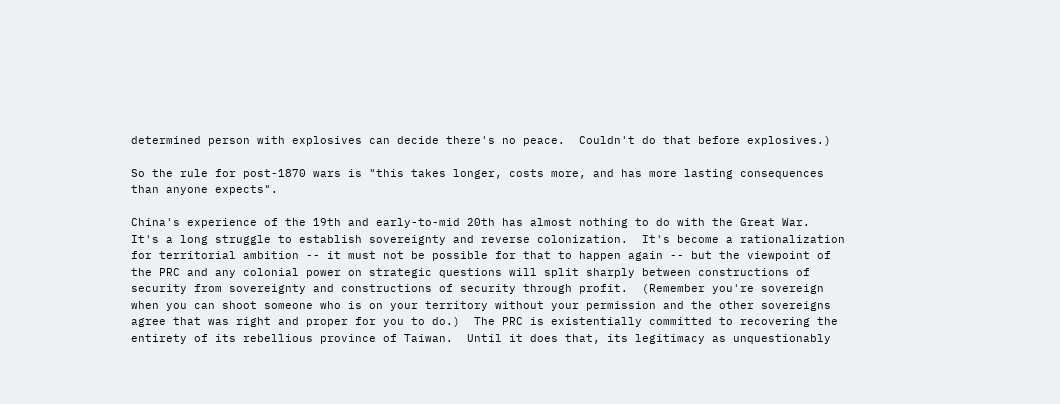determined person with explosives can decide there's no peace.  Couldn't do that before explosives.)

So the rule for post-1870 wars is "this takes longer, costs more, and has more lasting consequences than anyone expects".

China's experience of the 19th and early-to-mid 20th has almost nothing to do with the Great War.  It's a long struggle to establish sovereignty and reverse colonization.  It's become a rationalization for territorial ambition -- it must not be possible for that to happen again -- but the viewpoint of the PRC and any colonial power on strategic questions will split sharply between constructions of security from sovereignty and constructions of security through profit.  (Remember you're sovereign when you can shoot someone who is on your territory without your permission and the other sovereigns agree that was right and proper for you to do.)  The PRC is existentially committed to recovering the entirety of its rebellious province of Taiwan.  Until it does that, its legitimacy as unquestionably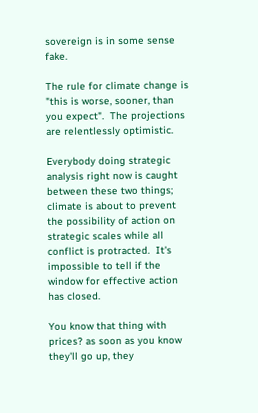sovereign is in some sense fake.

The rule for climate change is "this is worse, sooner, than you expect".  The projections are relentlessly optimistic.

Everybody doing strategic analysis right now is caught between these two things; climate is about to prevent the possibility of action on strategic scales while all conflict is protracted.  It's impossible to tell if the window for effective action has closed.

You know that thing with prices? as soon as you know they'll go up, they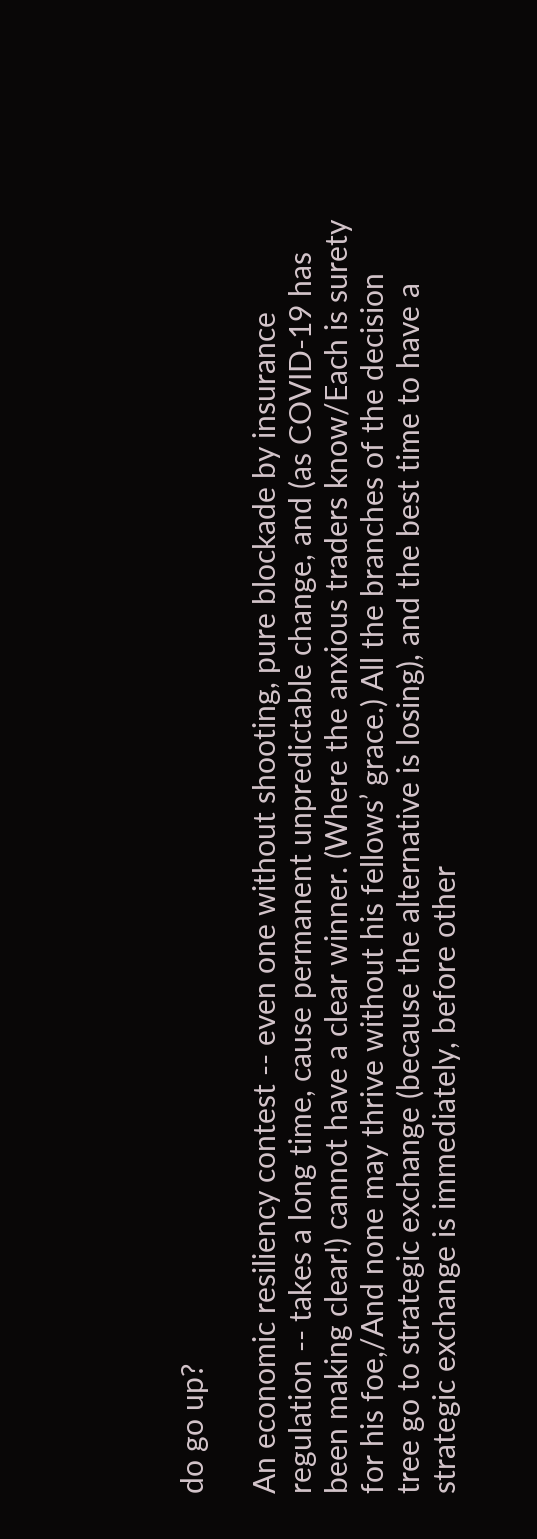do go up?

An economic resiliency contest -- even one without shooting, pure blockade by insurance regulation -- takes a long time, cause permanent unpredictable change, and (as COVID-19 has been making clear!) cannot have a clear winner. (Where the anxious traders know/Each is surety for his foe,/And none may thrive without his fellows’ grace.) All the branches of the decision tree go to strategic exchange (because the alternative is losing), and the best time to have a strategic exchange is immediately, before other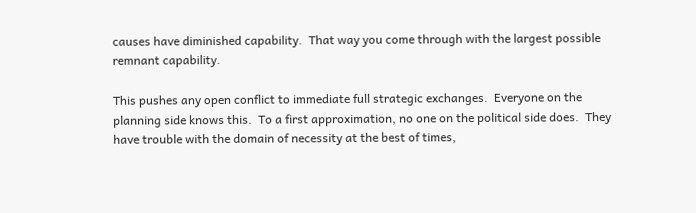causes have diminished capability.  That way you come through with the largest possible remnant capability.

This pushes any open conflict to immediate full strategic exchanges.  Everyone on the planning side knows this.  To a first approximation, no one on the political side does.  They have trouble with the domain of necessity at the best of times,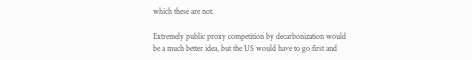which these are not.

Extremely public proxy competition by decarbonization would be a much better idea, but the US would have to go first and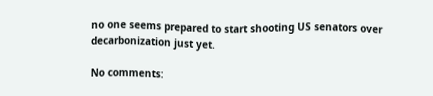no one seems prepared to start shooting US senators over decarbonization just yet.

No comments: